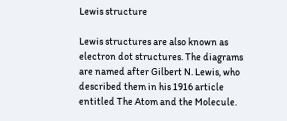Lewis structure

Lewis structures are also known as electron dot structures. The diagrams are named after Gilbert N. Lewis, who described them in his 1916 article entitled The Atom and the Molecule.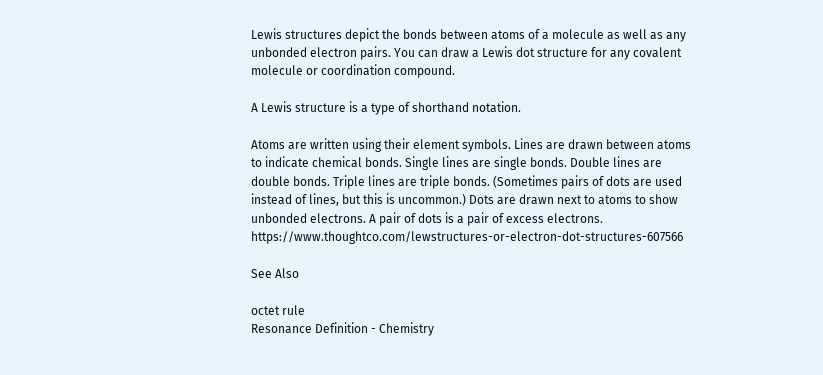Lewis structures depict the bonds between atoms of a molecule as well as any unbonded electron pairs. You can draw a Lewis dot structure for any covalent molecule or coordination compound.

A Lewis structure is a type of shorthand notation.

Atoms are written using their element symbols. Lines are drawn between atoms to indicate chemical bonds. Single lines are single bonds. Double lines are double bonds. Triple lines are triple bonds. (Sometimes pairs of dots are used instead of lines, but this is uncommon.) Dots are drawn next to atoms to show unbonded electrons. A pair of dots is a pair of excess electrons. https://www.thoughtco.com/lewstructures-or-electron-dot-structures-607566

See Also

octet rule
Resonance Definition - Chemistry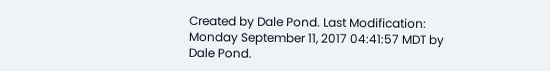Created by Dale Pond. Last Modification: Monday September 11, 2017 04:41:57 MDT by Dale Pond.